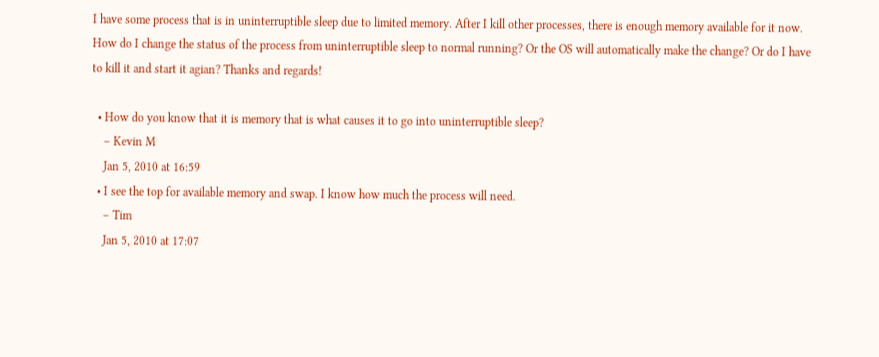I have some process that is in uninterruptible sleep due to limited memory. After I kill other processes, there is enough memory available for it now. How do I change the status of the process from uninterruptible sleep to normal running? Or the OS will automatically make the change? Or do I have to kill it and start it agian? Thanks and regards!

  • How do you know that it is memory that is what causes it to go into uninterruptible sleep?
    – Kevin M
    Jan 5, 2010 at 16:59
  • I see the top for available memory and swap. I know how much the process will need.
    – Tim
    Jan 5, 2010 at 17:07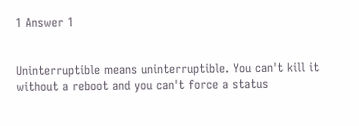1 Answer 1


Uninterruptible means uninterruptible. You can't kill it without a reboot and you can't force a status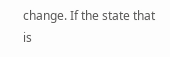change. If the state that is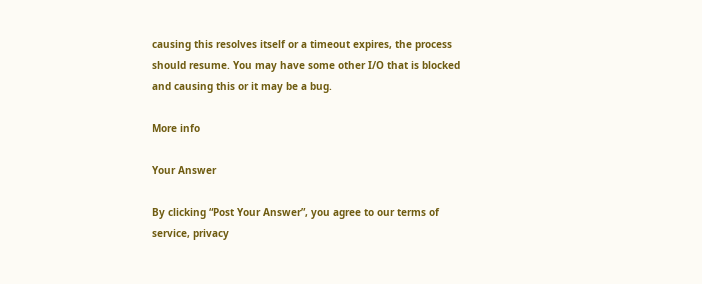causing this resolves itself or a timeout expires, the process should resume. You may have some other I/O that is blocked and causing this or it may be a bug.

More info

Your Answer

By clicking “Post Your Answer”, you agree to our terms of service, privacy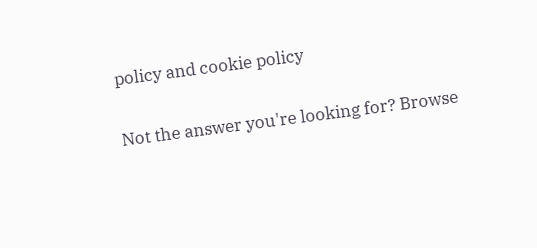policy and cookie policy

Not the answer you're looking for? Browse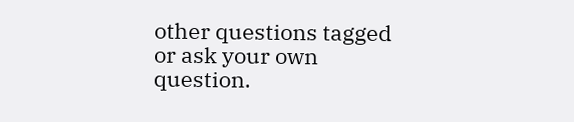other questions tagged or ask your own question.